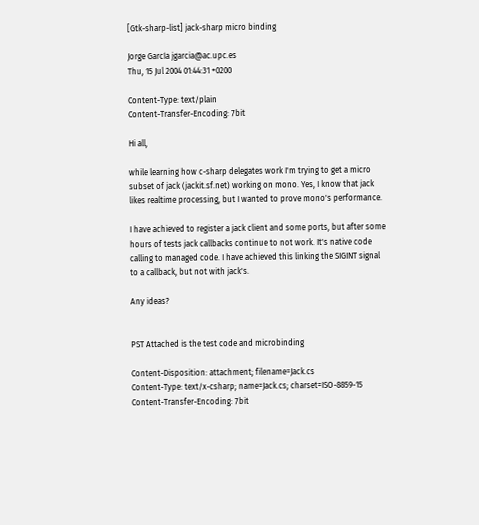[Gtk-sharp-list] jack-sharp micro binding

Jorge García jgarcia@ac.upc.es
Thu, 15 Jul 2004 01:44:31 +0200

Content-Type: text/plain
Content-Transfer-Encoding: 7bit

Hi all,

while learning how c-sharp delegates work I'm trying to get a micro
subset of jack (jackit.sf.net) working on mono. Yes, I know that jack
likes realtime processing, but I wanted to prove mono's performance.

I have achieved to register a jack client and some ports, but after some
hours of tests jack callbacks continue to not work. It's native code
calling to managed code. I have achieved this linking the SIGINT signal
to a callback, but not with jack's.

Any ideas?


PST Attached is the test code and microbinding

Content-Disposition: attachment; filename=Jack.cs
Content-Type: text/x-csharp; name=Jack.cs; charset=ISO-8859-15
Content-Transfer-Encoding: 7bit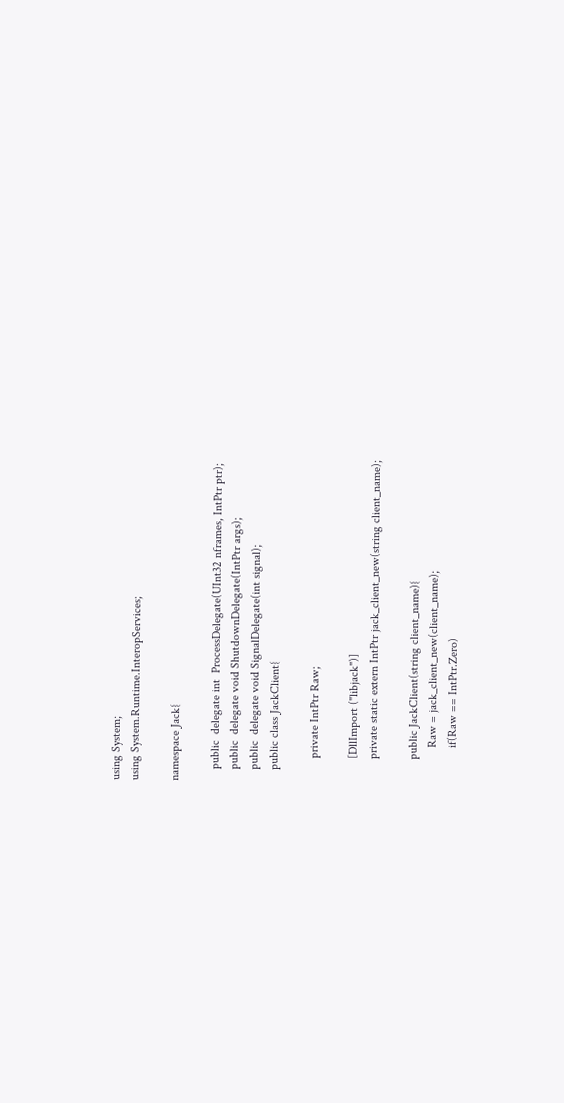using System;
using System.Runtime.InteropServices;

namespace Jack{

    public  delegate int  ProcessDelegate(UInt32 nframes, IntPtr ptr);
    public  delegate void ShutdownDelegate(IntPtr args);
    public  delegate void SignalDelegate(int signal);
    public class JackClient{

        private IntPtr Raw;

        [DllImport ("libjack")]
        private static extern IntPtr jack_client_new(string client_name);

        public JackClient(string client_name){
            Raw = jack_client_new(client_name);
            if(Raw == IntPtr.Zero)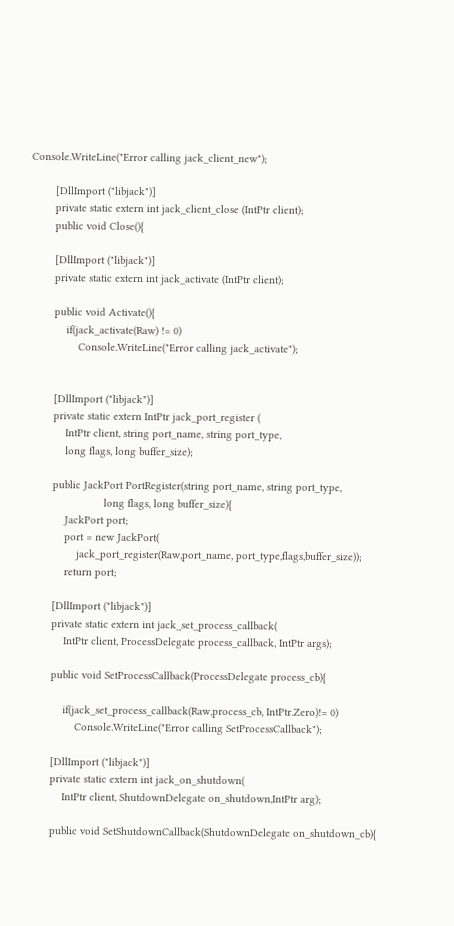Console.WriteLine("Error calling jack_client_new");

        [DllImport ("libjack")]
        private static extern int jack_client_close (IntPtr client);
        public void Close(){

        [DllImport ("libjack")]
        private static extern int jack_activate (IntPtr client);

        public void Activate(){
            if(jack_activate(Raw) != 0)
                Console.WriteLine("Error calling jack_activate");


        [DllImport ("libjack")]
        private static extern IntPtr jack_port_register (
            IntPtr client, string port_name, string port_type,
            long flags, long buffer_size);

        public JackPort PortRegister(string port_name, string port_type,
                         long flags, long buffer_size){
            JackPort port;
            port = new JackPort(
                jack_port_register(Raw,port_name, port_type,flags,buffer_size));
            return port;

        [DllImport ("libjack")]
        private static extern int jack_set_process_callback(
            IntPtr client, ProcessDelegate process_callback, IntPtr args);

        public void SetProcessCallback(ProcessDelegate process_cb){

            if(jack_set_process_callback(Raw,process_cb, IntPtr.Zero)!= 0)
                Console.WriteLine("Error calling SetProcessCallback");

        [DllImport ("libjack")]
        private static extern int jack_on_shutdown(
            IntPtr client, ShutdownDelegate on_shutdown,IntPtr arg);

        public void SetShutdownCallback(ShutdownDelegate on_shutdown_cb){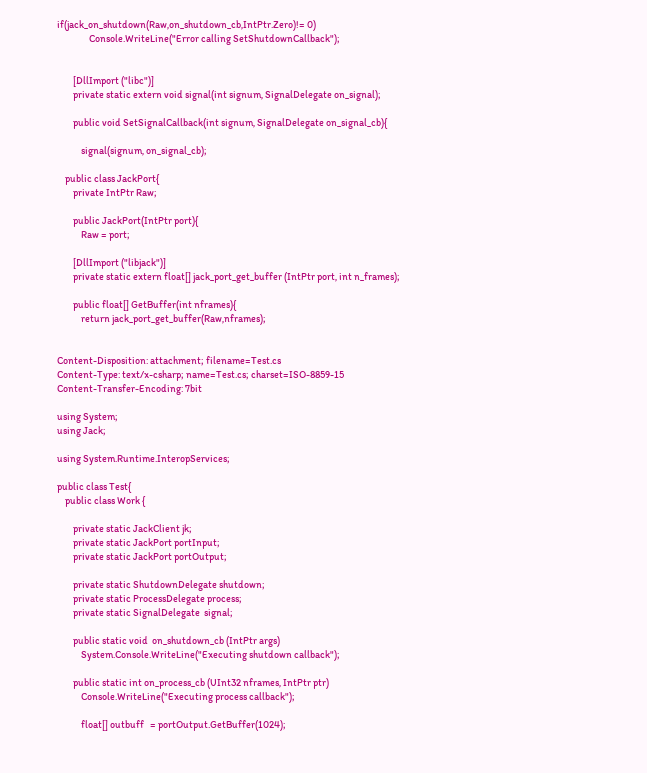if(jack_on_shutdown(Raw,on_shutdown_cb,IntPtr.Zero)!= 0)
                Console.WriteLine("Error calling SetShutdownCallback");


        [DllImport ("libc")]
        private static extern void signal(int signum, SignalDelegate on_signal);

        public void SetSignalCallback(int signum, SignalDelegate on_signal_cb){

            signal(signum, on_signal_cb);

    public class JackPort{
        private IntPtr Raw;

        public JackPort(IntPtr port){
            Raw = port;

        [DllImport ("libjack")]
        private static extern float[] jack_port_get_buffer (IntPtr port, int n_frames);

        public float[] GetBuffer(int nframes){
            return jack_port_get_buffer(Raw,nframes);


Content-Disposition: attachment; filename=Test.cs
Content-Type: text/x-csharp; name=Test.cs; charset=ISO-8859-15
Content-Transfer-Encoding: 7bit

using System;
using Jack;

using System.Runtime.InteropServices;

public class Test{
    public class Work {

        private static JackClient jk;
        private static JackPort portInput;
        private static JackPort portOutput;

        private static ShutdownDelegate shutdown;
        private static ProcessDelegate process;
        private static SignalDelegate  signal;

        public static void  on_shutdown_cb (IntPtr args)
            System.Console.WriteLine("Executing shutdown callback");

        public static int on_process_cb (UInt32 nframes, IntPtr ptr)
            Console.WriteLine("Executing process callback");

            float[] outbuff   = portOutput.GetBuffer(1024);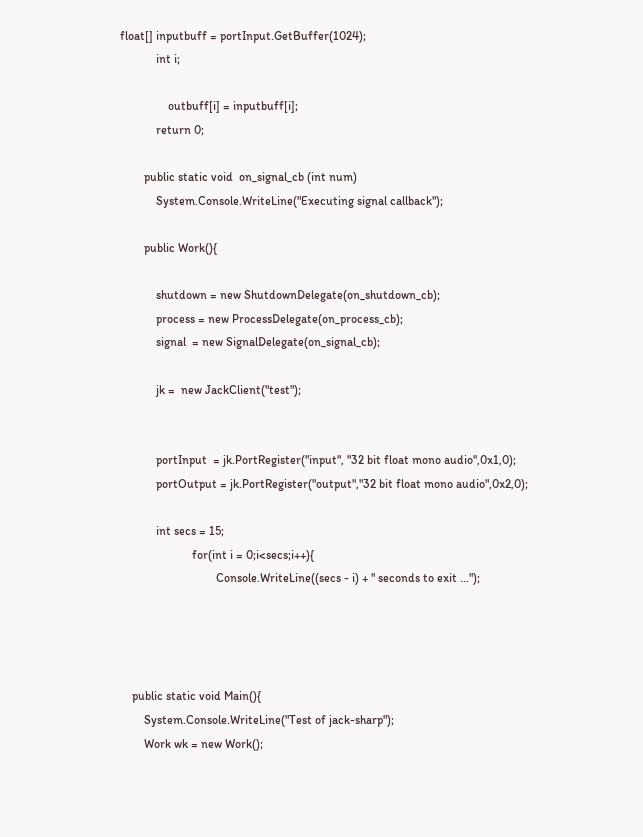float[] inputbuff = portInput.GetBuffer(1024);
            int i;

                outbuff[i] = inputbuff[i];
            return 0;

        public static void  on_signal_cb (int num)
            System.Console.WriteLine("Executing signal callback");

        public Work(){

            shutdown = new ShutdownDelegate(on_shutdown_cb);
            process = new ProcessDelegate(on_process_cb);
            signal  = new SignalDelegate(on_signal_cb);

            jk =  new JackClient("test");


            portInput  = jk.PortRegister("input", "32 bit float mono audio",0x1,0);
            portOutput = jk.PortRegister("output","32 bit float mono audio",0x2,0);

            int secs = 15;
                        for(int i = 0;i<secs;i++){
                                Console.WriteLine((secs - i) + " seconds to exit ...");




    public static void Main(){
        System.Console.WriteLine("Test of jack-sharp");
        Work wk = new Work();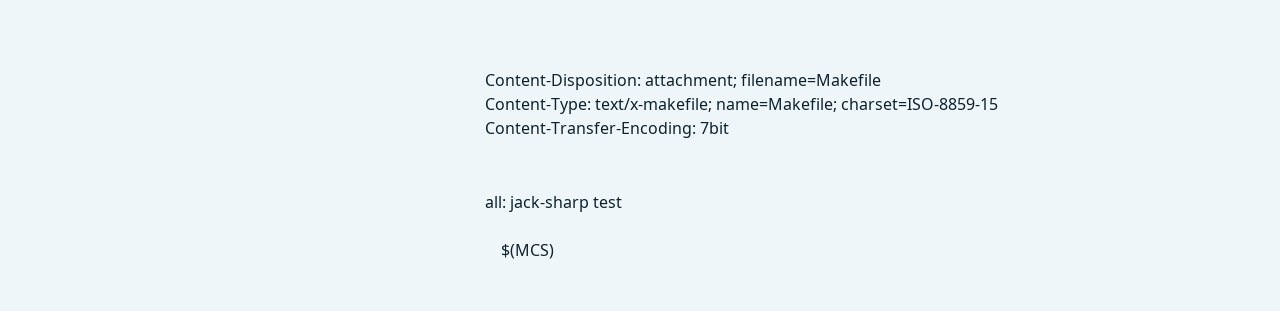Content-Disposition: attachment; filename=Makefile
Content-Type: text/x-makefile; name=Makefile; charset=ISO-8859-15
Content-Transfer-Encoding: 7bit


all: jack-sharp test

    $(MCS)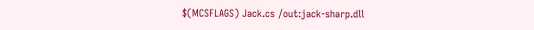$(MCSFLAGS) Jack.cs /out:jack-sharp.dll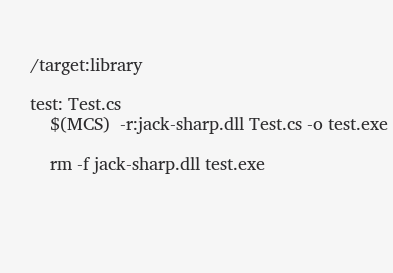/target:library

test: Test.cs
    $(MCS)  -r:jack-sharp.dll Test.cs -o test.exe

    rm -f jack-sharp.dll test.exe